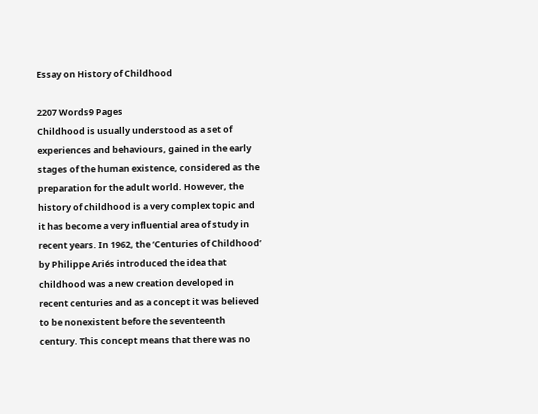Essay on History of Childhood

2207 Words9 Pages
Childhood is usually understood as a set of experiences and behaviours, gained in the early stages of the human existence, considered as the preparation for the adult world. However, the history of childhood is a very complex topic and it has become a very influential area of study in recent years. In 1962, the ‘Centuries of Childhood’ by Philippe Ariés introduced the idea that childhood was a new creation developed in recent centuries and as a concept it was believed to be nonexistent before the seventeenth century. This concept means that there was no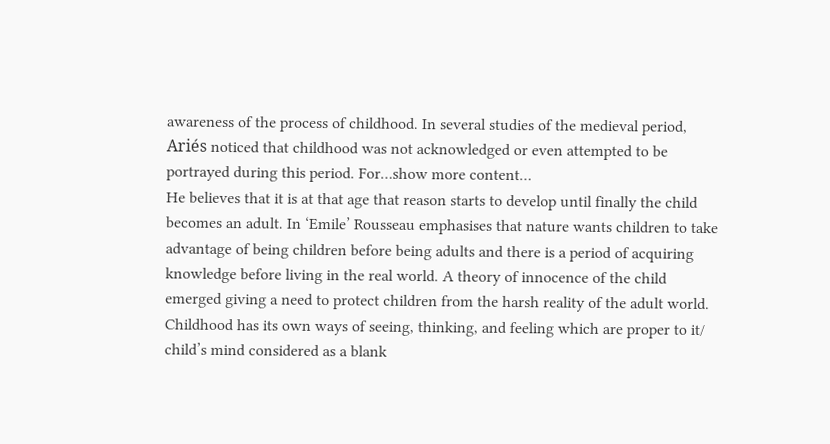awareness of the process of childhood. In several studies of the medieval period, Ariés noticed that childhood was not acknowledged or even attempted to be portrayed during this period. For…show more content…
He believes that it is at that age that reason starts to develop until finally the child becomes an adult. In ‘Emile’ Rousseau emphasises that nature wants children to take advantage of being children before being adults and there is a period of acquiring knowledge before living in the real world. A theory of innocence of the child emerged giving a need to protect children from the harsh reality of the adult world. Childhood has its own ways of seeing, thinking, and feeling which are proper to it/ child’s mind considered as a blank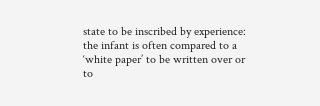state to be inscribed by experience: the infant is often compared to a ‘white paper’ to be written over or to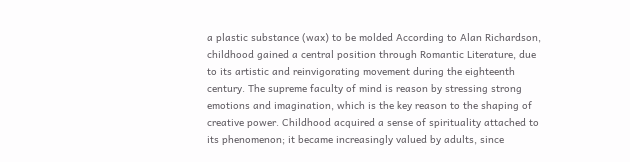a plastic substance (wax) to be molded According to Alan Richardson, childhood gained a central position through Romantic Literature, due to its artistic and reinvigorating movement during the eighteenth century. The supreme faculty of mind is reason by stressing strong emotions and imagination, which is the key reason to the shaping of creative power. Childhood acquired a sense of spirituality attached to its phenomenon; it became increasingly valued by adults, since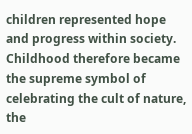children represented hope and progress within society. Childhood therefore became the supreme symbol of celebrating the cult of nature, the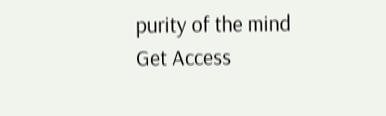purity of the mind
Get Access